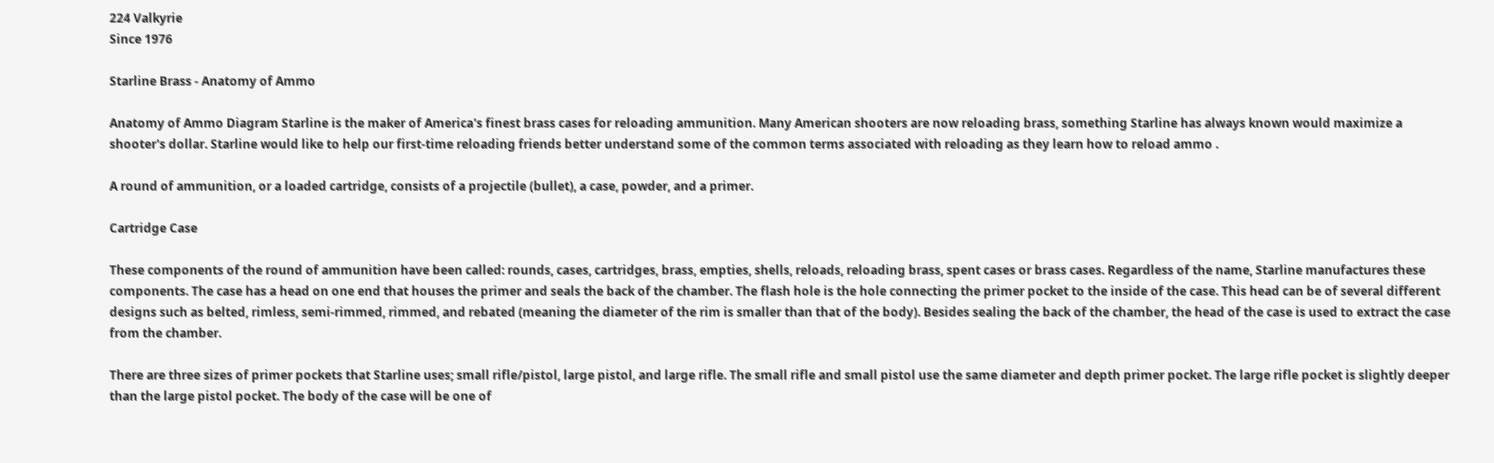224 Valkyrie
Since 1976

Starline Brass - Anatomy of Ammo

Anatomy of Ammo Diagram Starline is the maker of America's finest brass cases for reloading ammunition. Many American shooters are now reloading brass, something Starline has always known would maximize a shooter's dollar. Starline would like to help our first-time reloading friends better understand some of the common terms associated with reloading as they learn how to reload ammo .

A round of ammunition, or a loaded cartridge, consists of a projectile (bullet), a case, powder, and a primer.

Cartridge Case

These components of the round of ammunition have been called: rounds, cases, cartridges, brass, empties, shells, reloads, reloading brass, spent cases or brass cases. Regardless of the name, Starline manufactures these components. The case has a head on one end that houses the primer and seals the back of the chamber. The flash hole is the hole connecting the primer pocket to the inside of the case. This head can be of several different designs such as belted, rimless, semi-rimmed, rimmed, and rebated (meaning the diameter of the rim is smaller than that of the body). Besides sealing the back of the chamber, the head of the case is used to extract the case from the chamber.

There are three sizes of primer pockets that Starline uses; small rifle/pistol, large pistol, and large rifle. The small rifle and small pistol use the same diameter and depth primer pocket. The large rifle pocket is slightly deeper than the large pistol pocket. The body of the case will be one of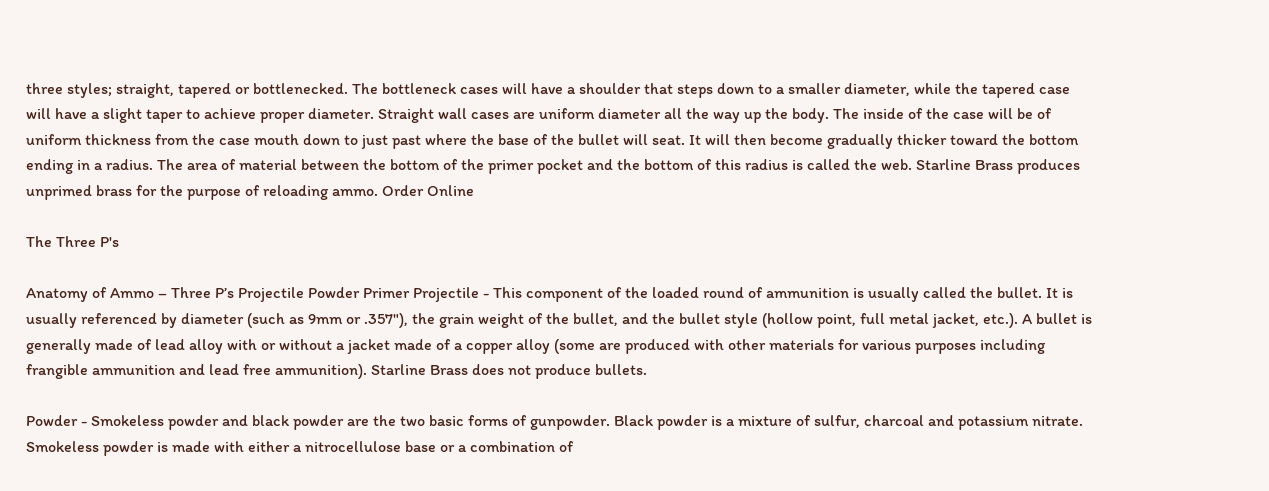three styles; straight, tapered or bottlenecked. The bottleneck cases will have a shoulder that steps down to a smaller diameter, while the tapered case will have a slight taper to achieve proper diameter. Straight wall cases are uniform diameter all the way up the body. The inside of the case will be of uniform thickness from the case mouth down to just past where the base of the bullet will seat. It will then become gradually thicker toward the bottom ending in a radius. The area of material between the bottom of the primer pocket and the bottom of this radius is called the web. Starline Brass produces unprimed brass for the purpose of reloading ammo. Order Online

The Three P's

Anatomy of Ammo – Three P’s Projectile Powder Primer Projectile - This component of the loaded round of ammunition is usually called the bullet. It is usually referenced by diameter (such as 9mm or .357"), the grain weight of the bullet, and the bullet style (hollow point, full metal jacket, etc.). A bullet is generally made of lead alloy with or without a jacket made of a copper alloy (some are produced with other materials for various purposes including frangible ammunition and lead free ammunition). Starline Brass does not produce bullets.

Powder - Smokeless powder and black powder are the two basic forms of gunpowder. Black powder is a mixture of sulfur, charcoal and potassium nitrate. Smokeless powder is made with either a nitrocellulose base or a combination of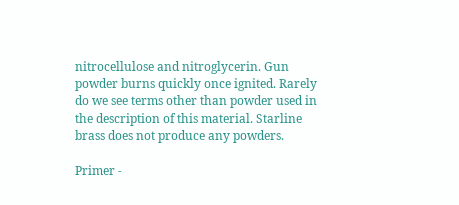nitrocellulose and nitroglycerin. Gun powder burns quickly once ignited. Rarely do we see terms other than powder used in the description of this material. Starline brass does not produce any powders.

Primer -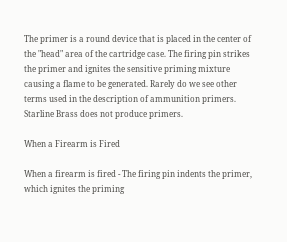The primer is a round device that is placed in the center of the "head" area of the cartridge case. The firing pin strikes the primer and ignites the sensitive priming mixture causing a flame to be generated. Rarely do we see other terms used in the description of ammunition primers. Starline Brass does not produce primers.

When a Firearm is Fired

When a firearm is fired - The firing pin indents the primer, which ignites the priming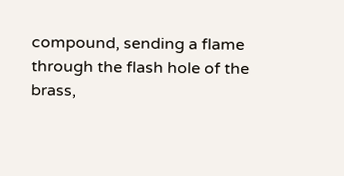compound, sending a flame through the flash hole of the brass,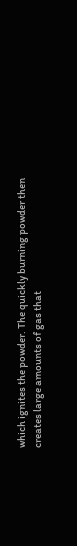which ignites the powder. The quickly burning powder then creates large amounts of gas that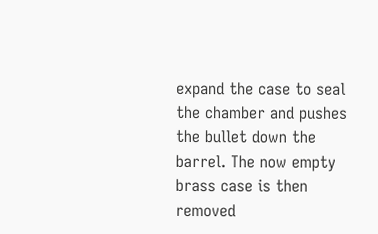expand the case to seal the chamber and pushes the bullet down the barrel. The now empty brass case is then removed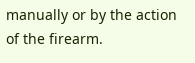manually or by the action of the firearm.